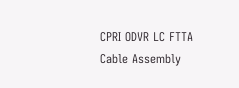CPRI ODVR LC FTTA Cable Assembly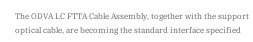The ODVA LC FTTA Cable Assembly, together with the support optical cable, are becoming the standard interface specified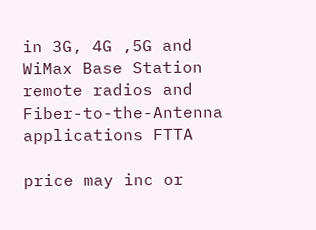in 3G, 4G ,5G and WiMax Base Station remote radios and Fiber-to-the-Antenna applications FTTA

price may inc or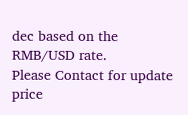dec based on the RMB/USD rate.
Please Contact for update price